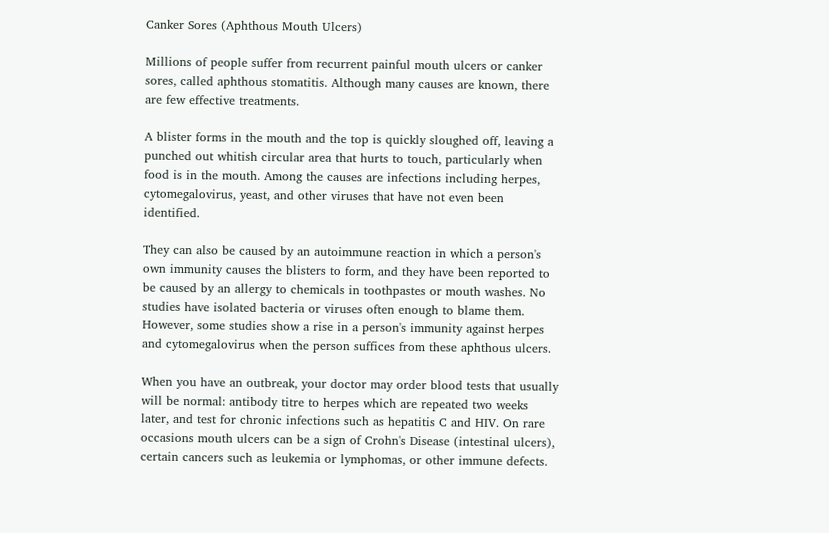Canker Sores (Aphthous Mouth Ulcers)

Millions of people suffer from recurrent painful mouth ulcers or canker sores, called aphthous stomatitis. Although many causes are known, there are few effective treatments.

A blister forms in the mouth and the top is quickly sloughed off, leaving a punched out whitish circular area that hurts to touch, particularly when food is in the mouth. Among the causes are infections including herpes, cytomegalovirus, yeast, and other viruses that have not even been identified.

They can also be caused by an autoimmune reaction in which a person's own immunity causes the blisters to form, and they have been reported to be caused by an allergy to chemicals in toothpastes or mouth washes. No studies have isolated bacteria or viruses often enough to blame them. However, some studies show a rise in a person's immunity against herpes and cytomegalovirus when the person suffices from these aphthous ulcers.

When you have an outbreak, your doctor may order blood tests that usually will be normal: antibody titre to herpes which are repeated two weeks later, and test for chronic infections such as hepatitis C and HIV. On rare occasions mouth ulcers can be a sign of Crohn's Disease (intestinal ulcers), certain cancers such as leukemia or lymphomas, or other immune defects.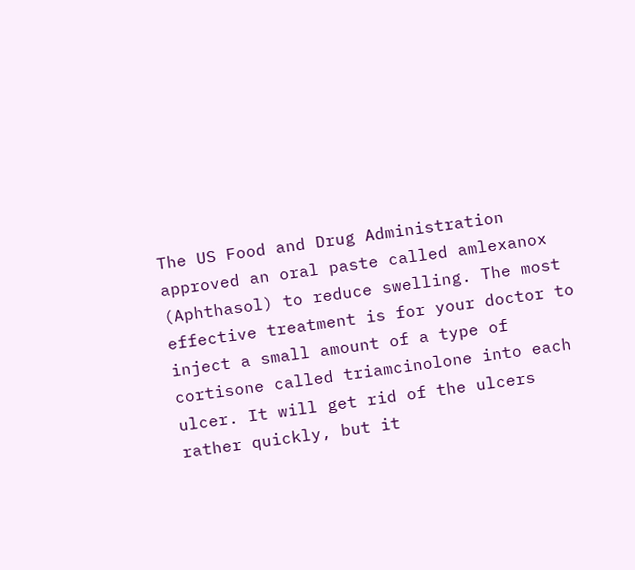The US Food and Drug Administration approved an oral paste called amlexanox (Aphthasol) to reduce swelling. The most effective treatment is for your doctor to inject a small amount of a type of cortisone called triamcinolone into each ulcer. It will get rid of the ulcers rather quickly, but it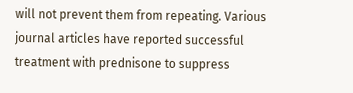will not prevent them from repeating. Various journal articles have reported successful treatment with prednisone to suppress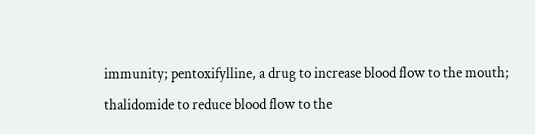immunity; pentoxifylline, a drug to increase blood flow to the mouth; thalidomide to reduce blood flow to the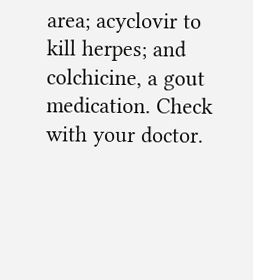area; acyclovir to kill herpes; and colchicine, a gout medication. Check with your doctor.